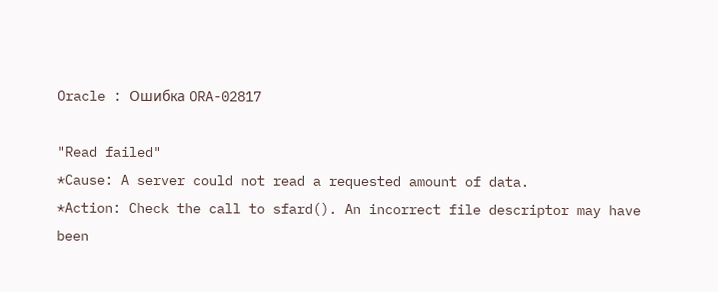Oracle : Ошибка ORA-02817

"Read failed"
*Cause: A server could not read a requested amount of data.
*Action: Check the call to sfard(). An incorrect file descriptor may have
been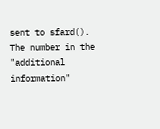sent to sfard().
The number in the "additional information"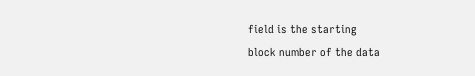field is the starting
block number of the data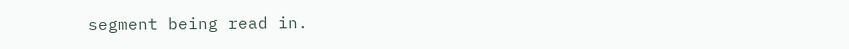segment being read in.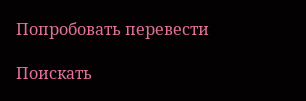Попробовать перевести

Поискать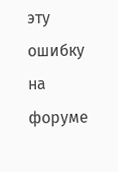эту ошибку на форуме